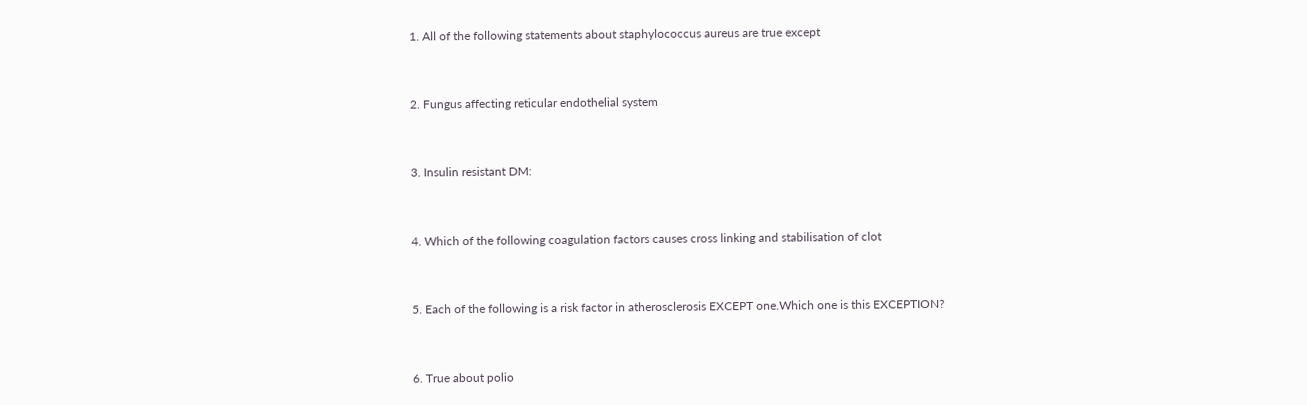1. All of the following statements about staphylococcus aureus are true except


2. Fungus affecting reticular endothelial system


3. Insulin resistant DM:


4. Which of the following coagulation factors causes cross linking and stabilisation of clot


5. Each of the following is a risk factor in atherosclerosis EXCEPT one.Which one is this EXCEPTION?


6. True about polio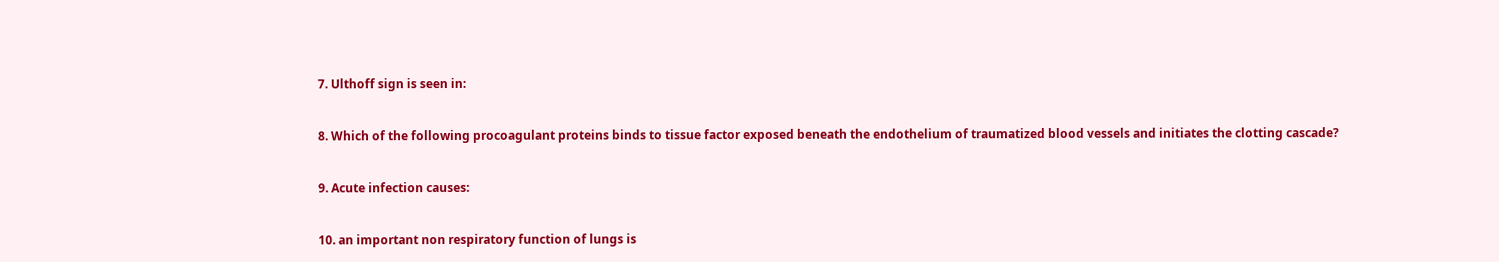7. Ulthoff sign is seen in:


8. Which of the following procoagulant proteins binds to tissue factor exposed beneath the endothelium of traumatized blood vessels and initiates the clotting cascade?


9. Acute infection causes:


10. an important non respiratory function of lungs is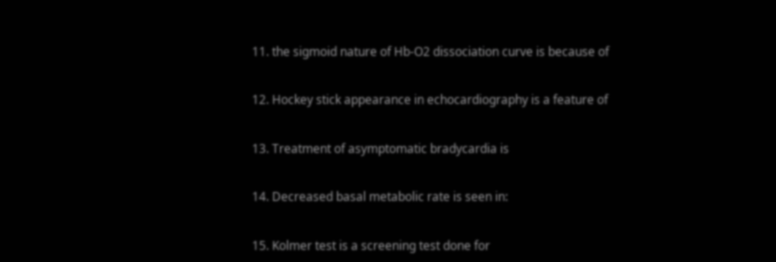11. the sigmoid nature of Hb-O2 dissociation curve is because of


12. Hockey stick appearance in echocardiography is a feature of


13. Treatment of asymptomatic bradycardia is


14. Decreased basal metabolic rate is seen in:


15. Kolmer test is a screening test done for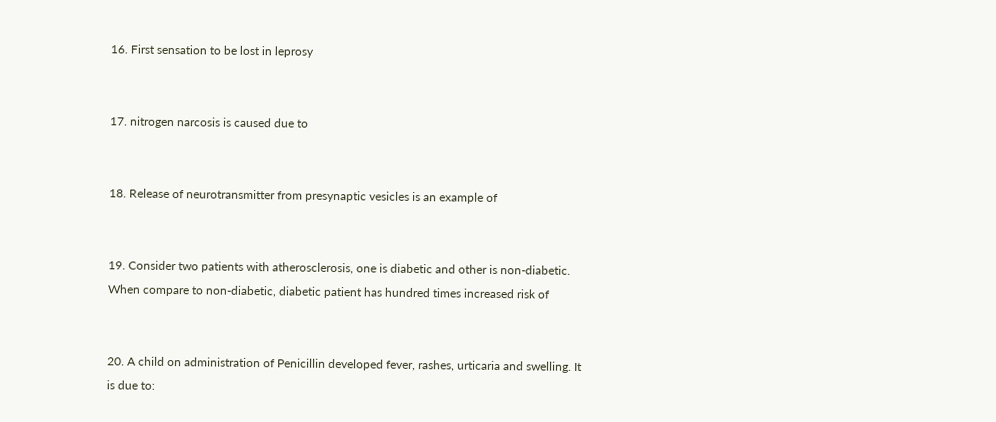16. First sensation to be lost in leprosy


17. nitrogen narcosis is caused due to


18. Release of neurotransmitter from presynaptic vesicles is an example of


19. Consider two patients with atherosclerosis, one is diabetic and other is non-diabetic. When compare to non-diabetic, diabetic patient has hundred times increased risk of


20. A child on administration of Penicillin developed fever, rashes, urticaria and swelling. It is due to: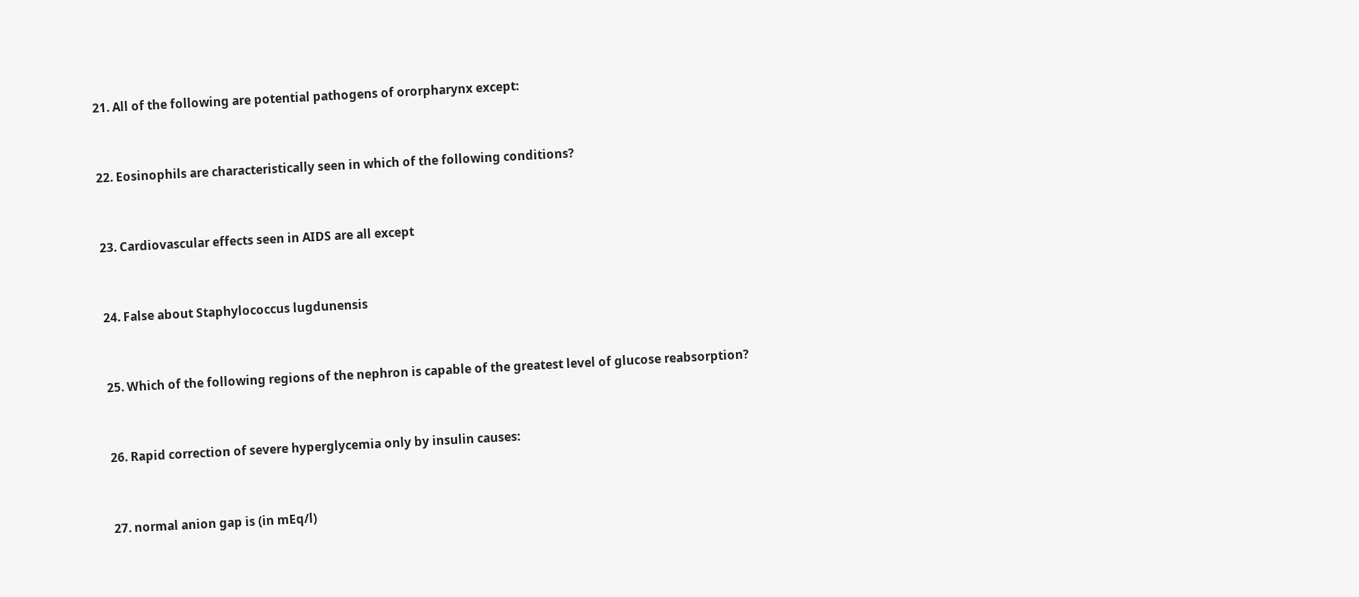21. All of the following are potential pathogens of ororpharynx except:


22. Eosinophils are characteristically seen in which of the following conditions?


23. Cardiovascular effects seen in AIDS are all except


24. False about Staphylococcus lugdunensis


25. Which of the following regions of the nephron is capable of the greatest level of glucose reabsorption?


26. Rapid correction of severe hyperglycemia only by insulin causes:


27. normal anion gap is (in mEq/l)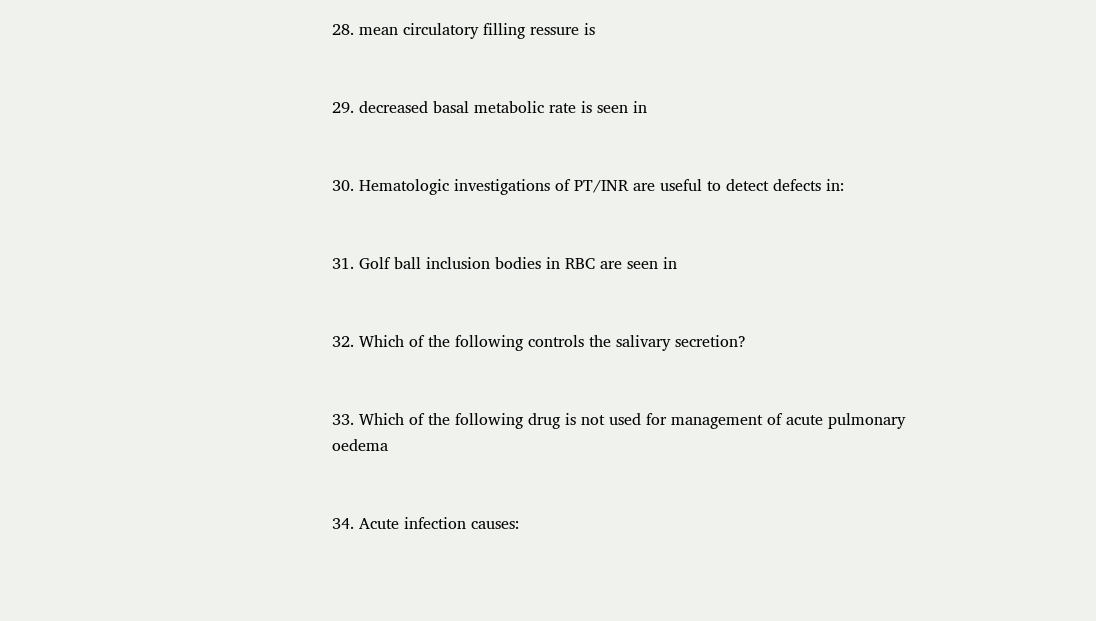28. mean circulatory filling ressure is


29. decreased basal metabolic rate is seen in


30. Hematologic investigations of PT/INR are useful to detect defects in:


31. Golf ball inclusion bodies in RBC are seen in


32. Which of the following controls the salivary secretion?


33. Which of the following drug is not used for management of acute pulmonary oedema


34. Acute infection causes: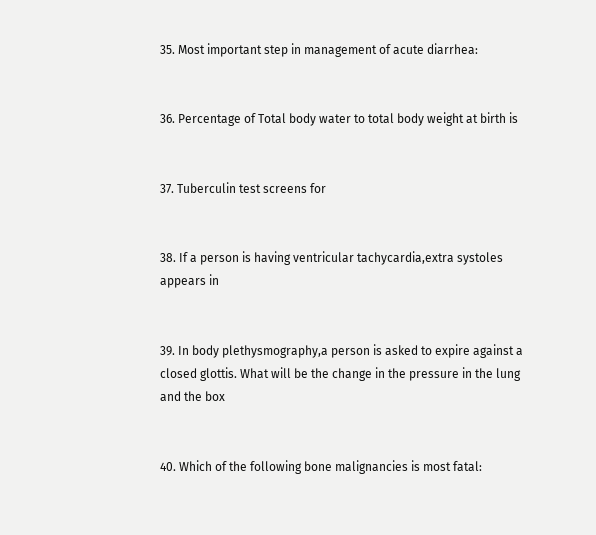35. Most important step in management of acute diarrhea:


36. Percentage of Total body water to total body weight at birth is


37. Tuberculin test screens for


38. If a person is having ventricular tachycardia,extra systoles appears in


39. In body plethysmography,a person is asked to expire against a closed glottis. What will be the change in the pressure in the lung and the box


40. Which of the following bone malignancies is most fatal: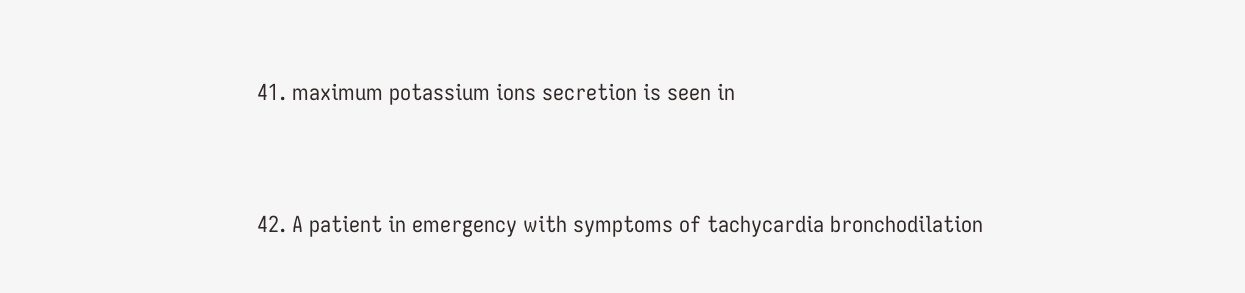41. maximum potassium ions secretion is seen in


42. A patient in emergency with symptoms of tachycardia bronchodilation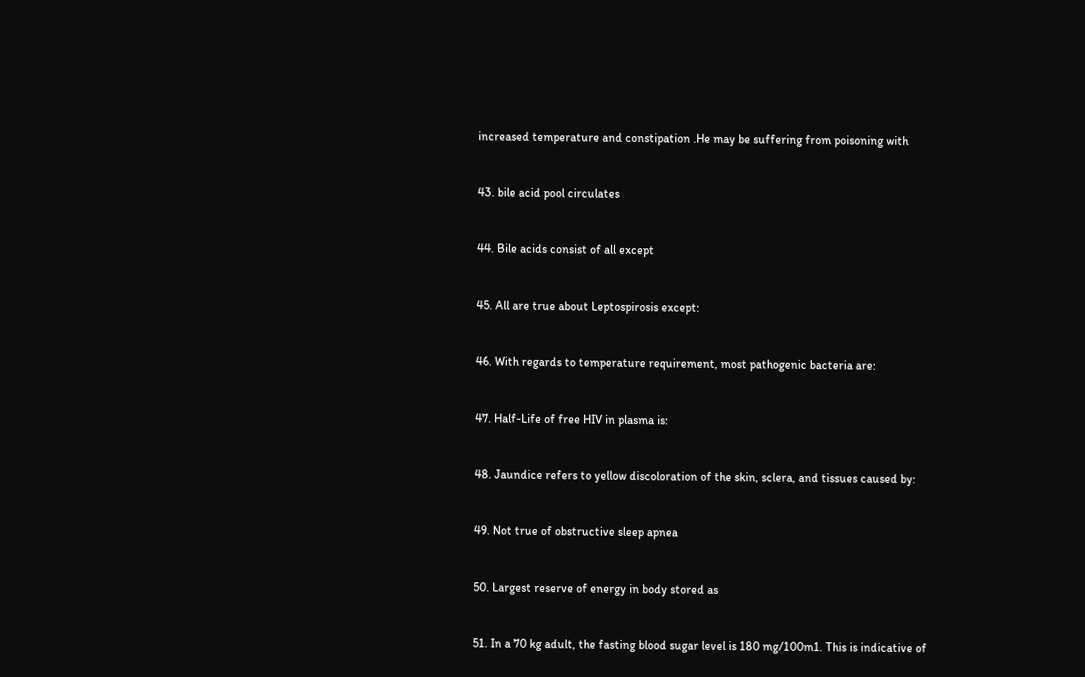increased temperature and constipation .He may be suffering from poisoning with


43. bile acid pool circulates


44. Bile acids consist of all except


45. All are true about Leptospirosis except:


46. With regards to temperature requirement, most pathogenic bacteria are:


47. Half-Life of free HIV in plasma is:


48. Jaundice refers to yellow discoloration of the skin, sclera, and tissues caused by:


49. Not true of obstructive sleep apnea


50. Largest reserve of energy in body stored as


51. In a 70 kg adult, the fasting blood sugar level is 180 mg/100m1. This is indicative of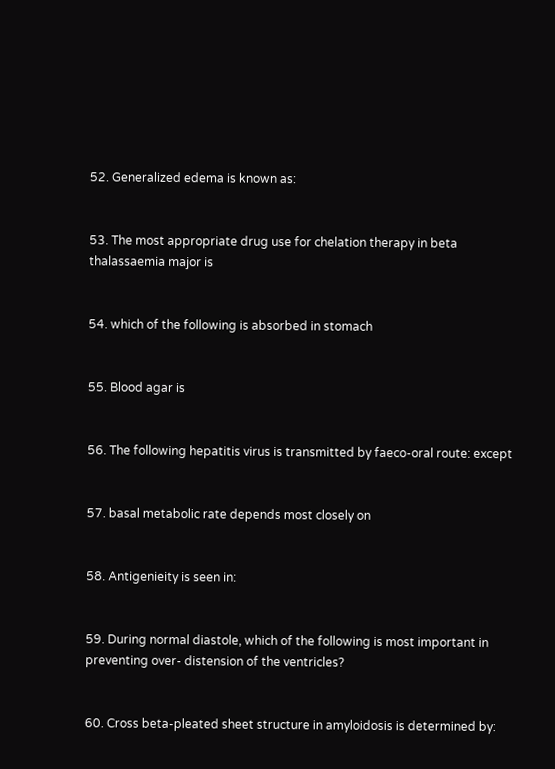52. Generalized edema is known as:


53. The most appropriate drug use for chelation therapy in beta thalassaemia major is


54. which of the following is absorbed in stomach


55. Blood agar is


56. The following hepatitis virus is transmitted by faeco-oral route: except


57. basal metabolic rate depends most closely on


58. Antigenieity is seen in:


59. During normal diastole, which of the following is most important in preventing over- distension of the ventricles?


60. Cross beta-pleated sheet structure in amyloidosis is determined by: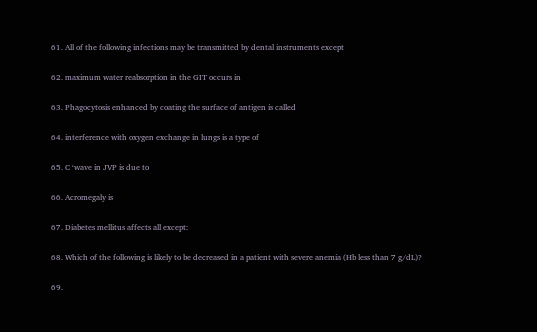61. All of the following infections may be transmitted by dental instruments except


62. maximum water reabsorption in the GIT occurs in


63. Phagocytosis enhanced by coating the surface of antigen is called


64. interference with oxygen exchange in lungs is a type of


65. C ‘wave in JVP is due to


66. Acromegaly is


67. Diabetes mellitus affects all except:


68. Which of the following is likely to be decreased in a patient with severe anemia (Hb less than 7 g/dL)?


69.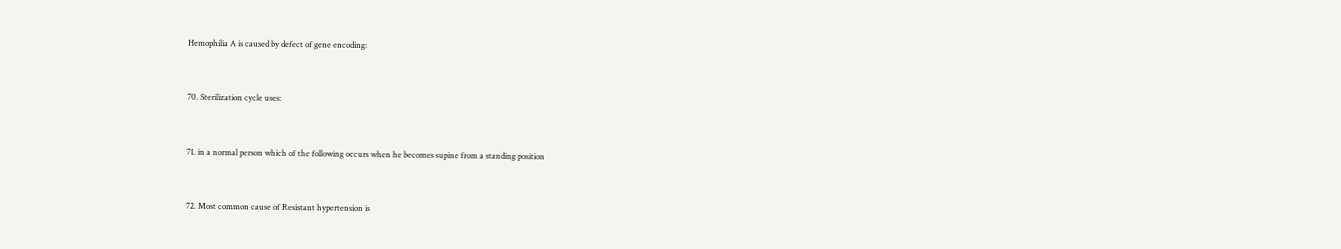Hemophilia A is caused by defect of gene encoding:


70. Sterilization cycle uses:


71. in a normal person which of the following occurs when he becomes supine from a standing position


72. Most common cause of Resistant hypertension is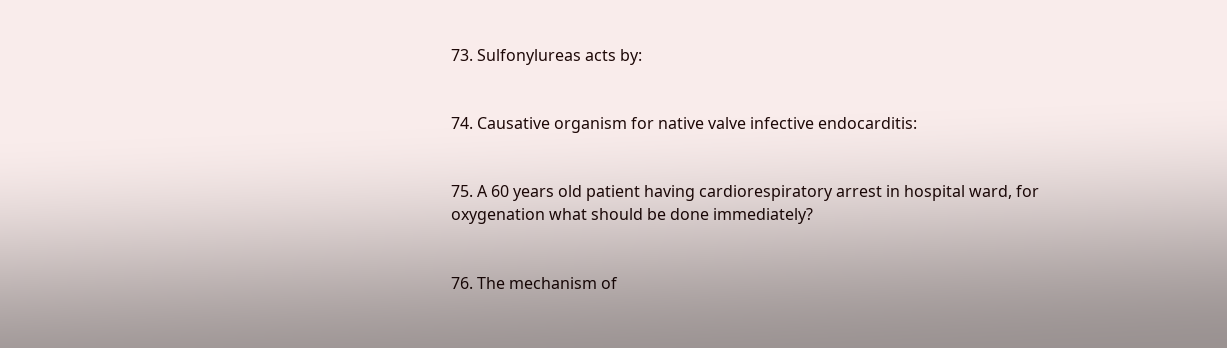73. Sulfonylureas acts by:


74. Causative organism for native valve infective endocarditis:


75. A 60 years old patient having cardiorespiratory arrest in hospital ward, for oxygenation what should be done immediately?


76. The mechanism of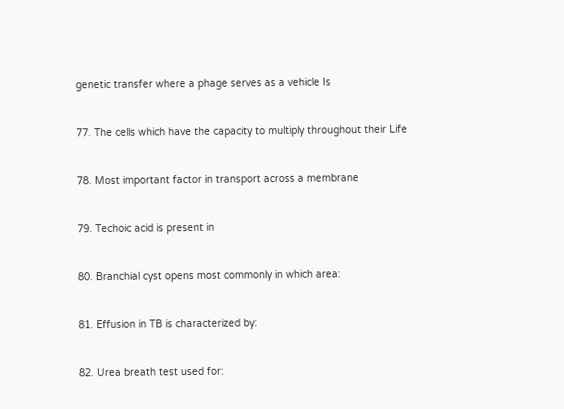genetic transfer where a phage serves as a vehicle Is


77. The cells which have the capacity to multiply throughout their Life


78. Most important factor in transport across a membrane


79. Techoic acid is present in


80. Branchial cyst opens most commonly in which area:


81. Effusion in TB is characterized by:


82. Urea breath test used for: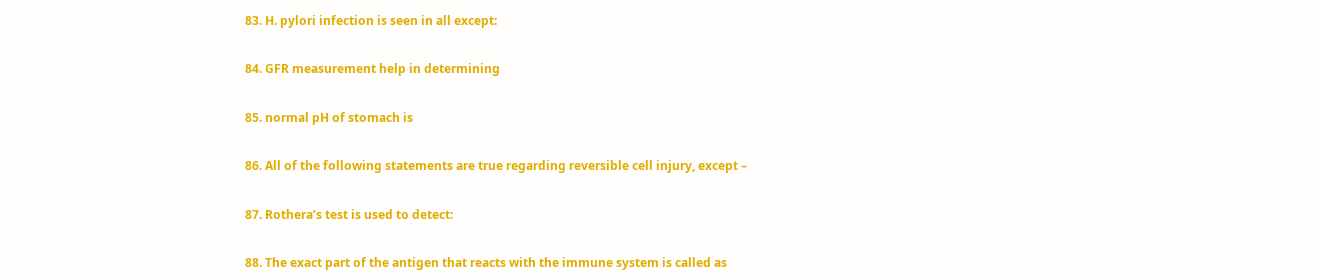83. H. pylori infection is seen in all except:


84. GFR measurement help in determining


85. normal pH of stomach is


86. All of the following statements are true regarding reversible cell injury, except –


87. Rothera’s test is used to detect:


88. The exact part of the antigen that reacts with the immune system is called as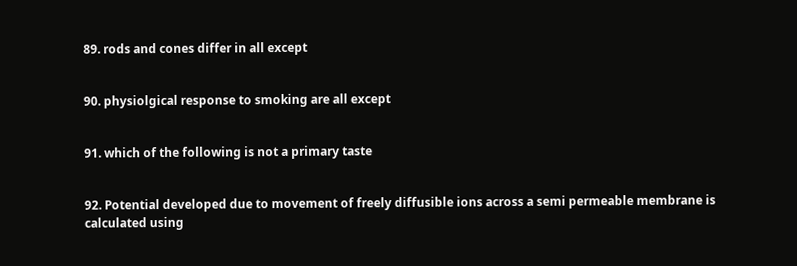89. rods and cones differ in all except


90. physiolgical response to smoking are all except


91. which of the following is not a primary taste


92. Potential developed due to movement of freely diffusible ions across a semi permeable membrane is calculated using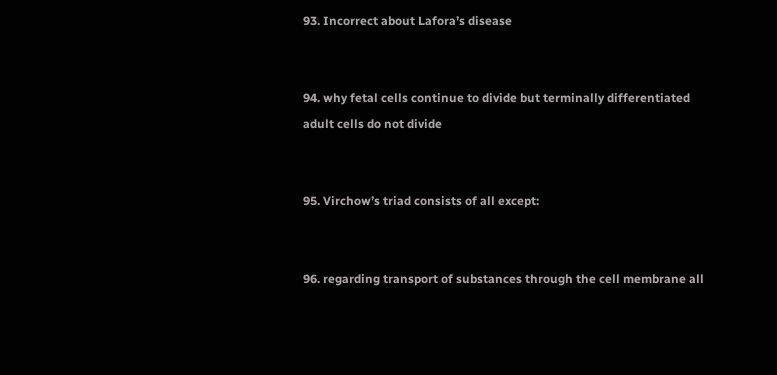93. Incorrect about Lafora’s disease


94. why fetal cells continue to divide but terminally differentiated adult cells do not divide


95. Virchow’s triad consists of all except:


96. regarding transport of substances through the cell membrane all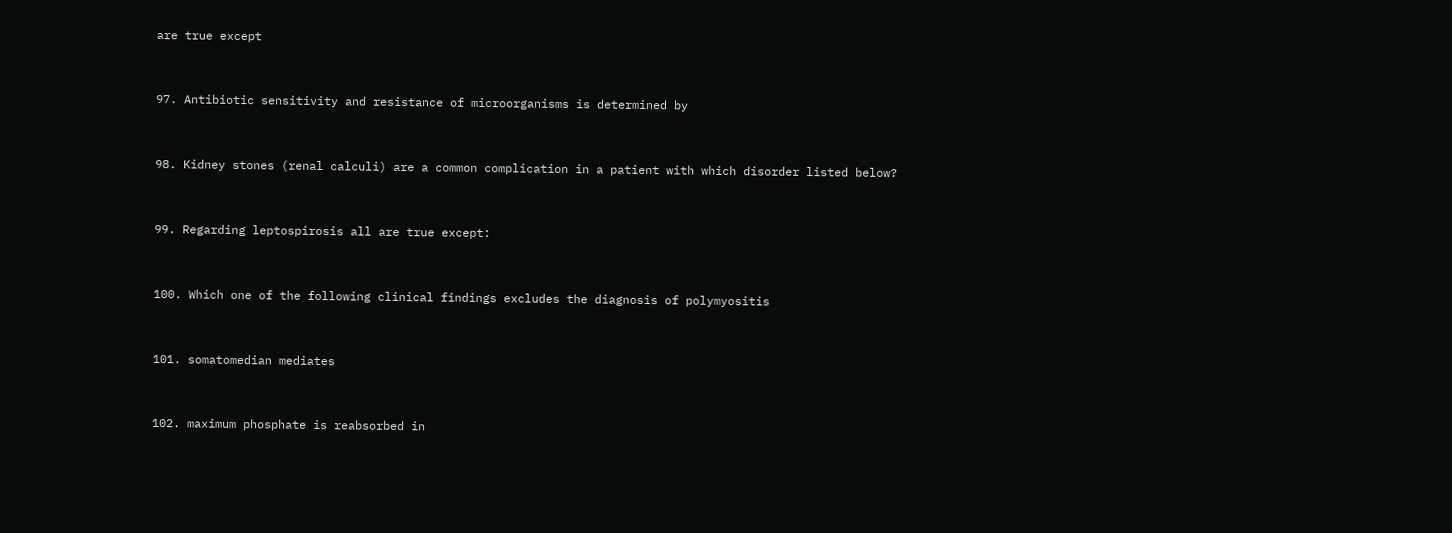are true except


97. Antibiotic sensitivity and resistance of microorganisms is determined by


98. Kidney stones (renal calculi) are a common complication in a patient with which disorder listed below?


99. Regarding leptospirosis all are true except:


100. Which one of the following clinical findings excludes the diagnosis of polymyositis


101. somatomedian mediates


102. maximum phosphate is reabsorbed in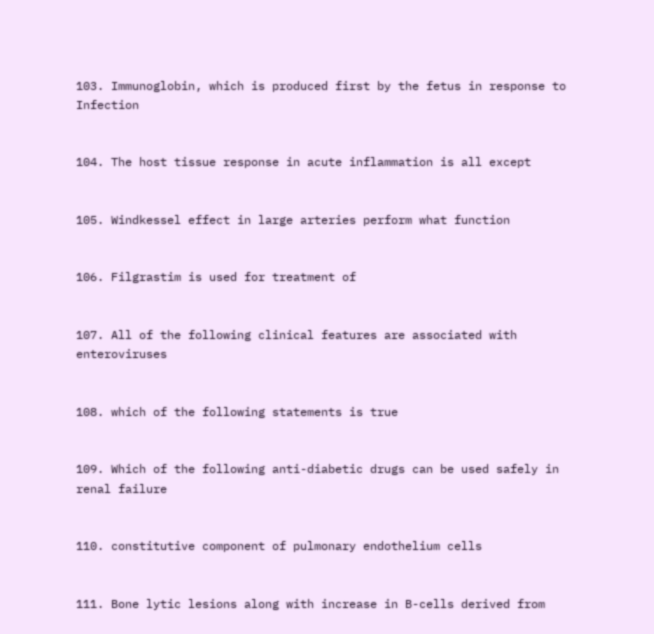103. Immunoglobin, which is produced first by the fetus in response to Infection


104. The host tissue response in acute inflammation is all except


105. Windkessel effect in large arteries perform what function


106. Filgrastim is used for treatment of


107. All of the following clinical features are associated with enteroviruses


108. which of the following statements is true


109. Which of the following anti-diabetic drugs can be used safely in renal failure


110. constitutive component of pulmonary endothelium cells


111. Bone lytic lesions along with increase in B-cells derived from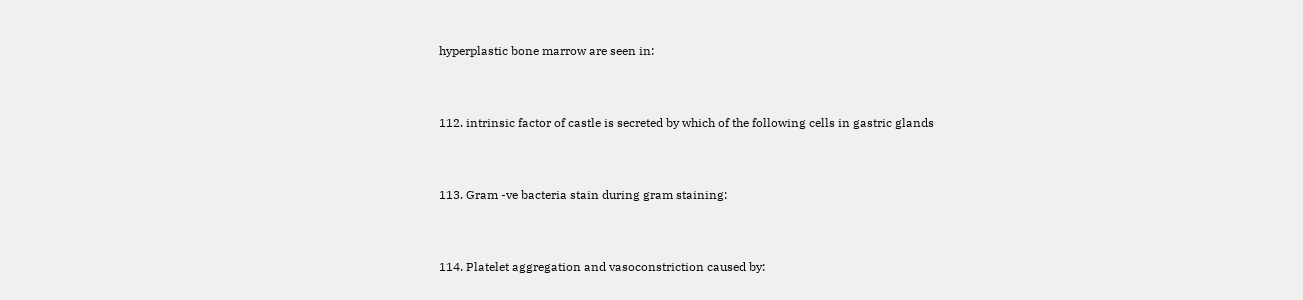hyperplastic bone marrow are seen in:


112. intrinsic factor of castle is secreted by which of the following cells in gastric glands


113. Gram -ve bacteria stain during gram staining:


114. Platelet aggregation and vasoconstriction caused by: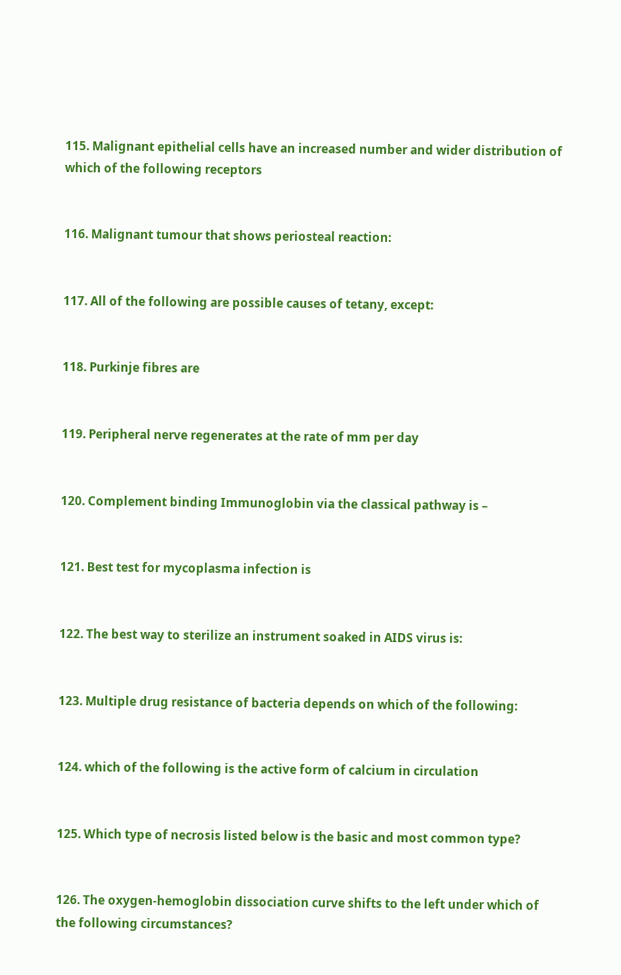115. Malignant epithelial cells have an increased number and wider distribution of which of the following receptors


116. Malignant tumour that shows periosteal reaction:


117. All of the following are possible causes of tetany, except:


118. Purkinje fibres are


119. Peripheral nerve regenerates at the rate of mm per day


120. Complement binding Immunoglobin via the classical pathway is –


121. Best test for mycoplasma infection is


122. The best way to sterilize an instrument soaked in AIDS virus is:


123. Multiple drug resistance of bacteria depends on which of the following:


124. which of the following is the active form of calcium in circulation


125. Which type of necrosis listed below is the basic and most common type?


126. The oxygen-hemoglobin dissociation curve shifts to the left under which of the following circumstances?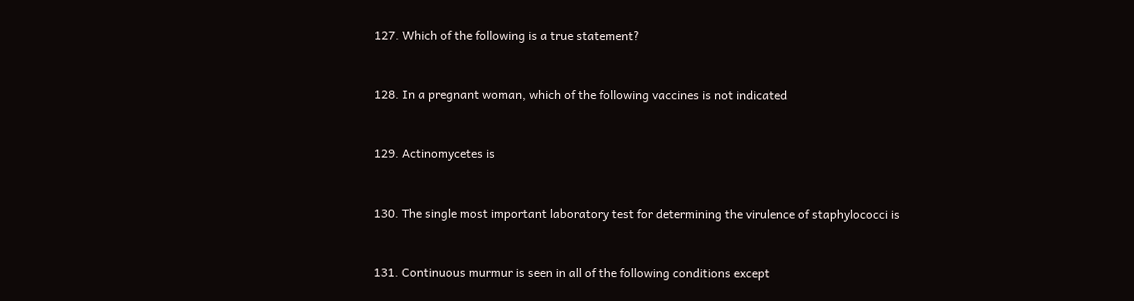127. Which of the following is a true statement?


128. In a pregnant woman, which of the following vaccines is not indicated


129. Actinomycetes is


130. The single most important laboratory test for determining the virulence of staphylococci is


131. Continuous murmur is seen in all of the following conditions except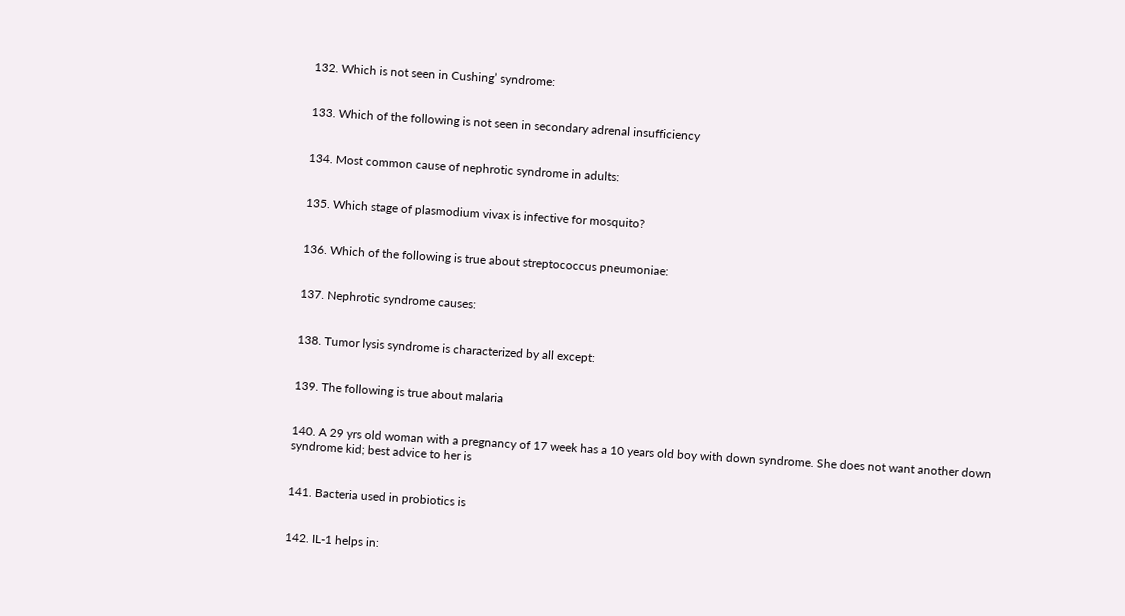132. Which is not seen in Cushing’ syndrome:


133. Which of the following is not seen in secondary adrenal insufficiency


134. Most common cause of nephrotic syndrome in adults:


135. Which stage of plasmodium vivax is infective for mosquito?


136. Which of the following is true about streptococcus pneumoniae:


137. Nephrotic syndrome causes:


138. Tumor lysis syndrome is characterized by all except:


139. The following is true about malaria


140. A 29 yrs old woman with a pregnancy of 17 week has a 10 years old boy with down syndrome. She does not want another down syndrome kid; best advice to her is


141. Bacteria used in probiotics is


142. IL-1 helps in: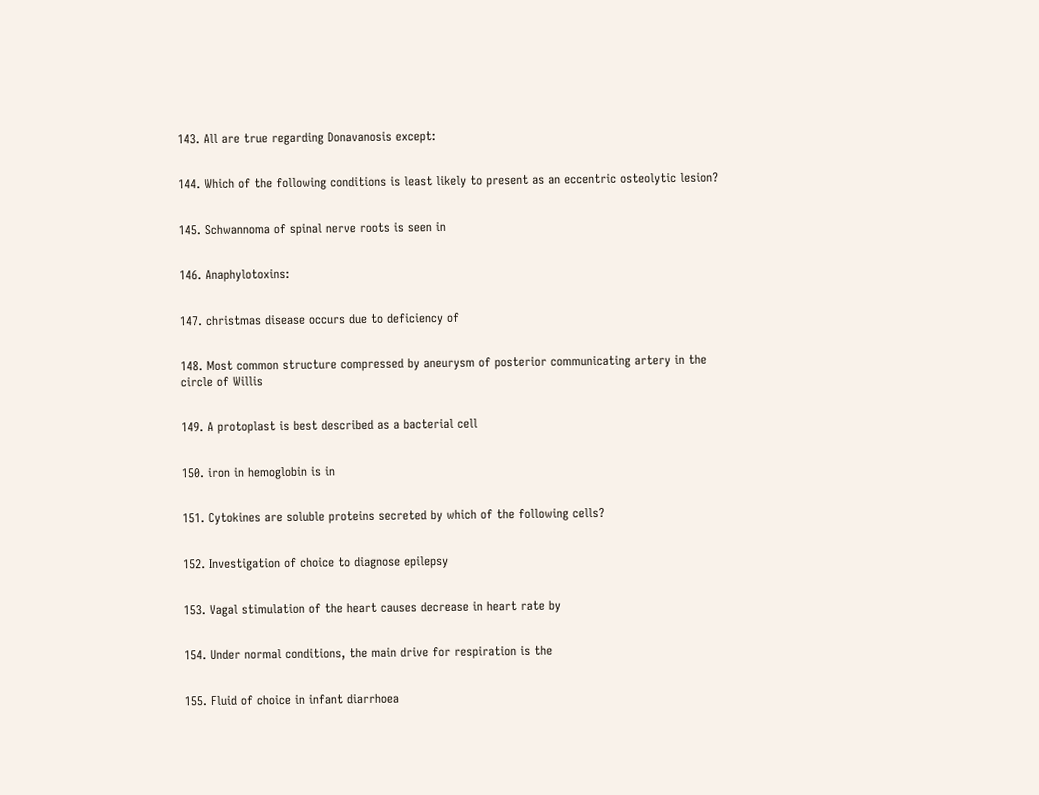143. All are true regarding Donavanosis except:


144. Which of the following conditions is least likely to present as an eccentric osteolytic lesion?


145. Schwannoma of spinal nerve roots is seen in


146. Anaphylotoxins:


147. christmas disease occurs due to deficiency of


148. Most common structure compressed by aneurysm of posterior communicating artery in the circle of Willis


149. A protoplast is best described as a bacterial cell


150. iron in hemoglobin is in


151. Cytokines are soluble proteins secreted by which of the following cells?


152. Investigation of choice to diagnose epilepsy


153. Vagal stimulation of the heart causes decrease in heart rate by


154. Under normal conditions, the main drive for respiration is the


155. Fluid of choice in infant diarrhoea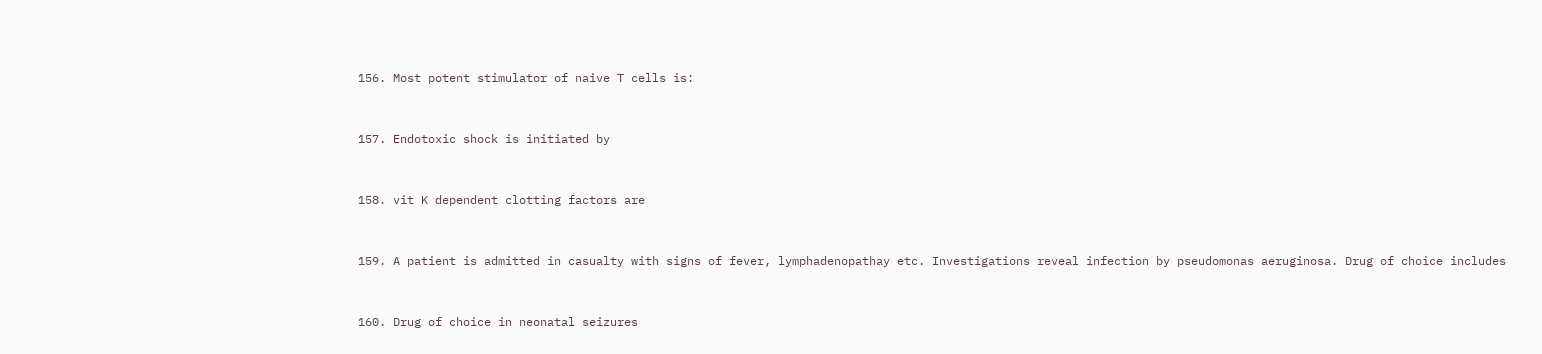156. Most potent stimulator of naive T cells is:


157. Endotoxic shock is initiated by


158. vit K dependent clotting factors are


159. A patient is admitted in casualty with signs of fever, lymphadenopathay etc. Investigations reveal infection by pseudomonas aeruginosa. Drug of choice includes


160. Drug of choice in neonatal seizures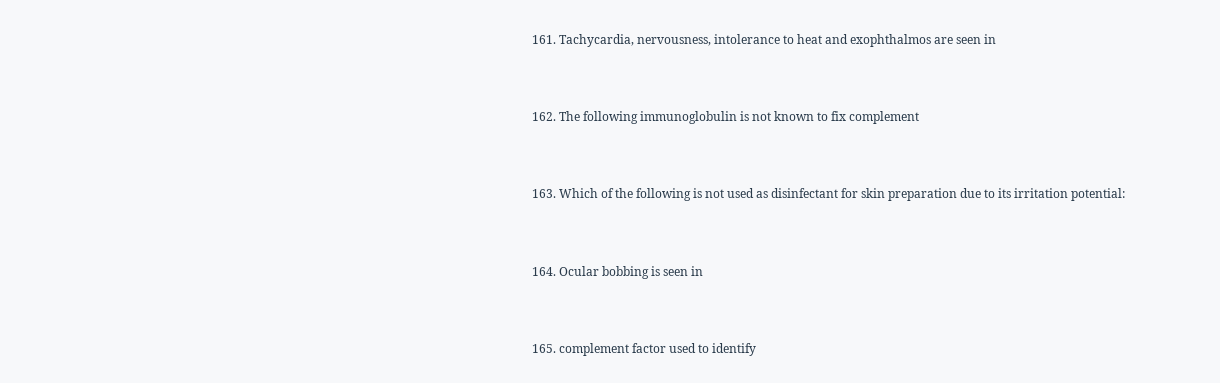161. Tachycardia, nervousness, intolerance to heat and exophthalmos are seen in


162. The following immunoglobulin is not known to fix complement


163. Which of the following is not used as disinfectant for skin preparation due to its irritation potential:


164. Ocular bobbing is seen in


165. complement factor used to identify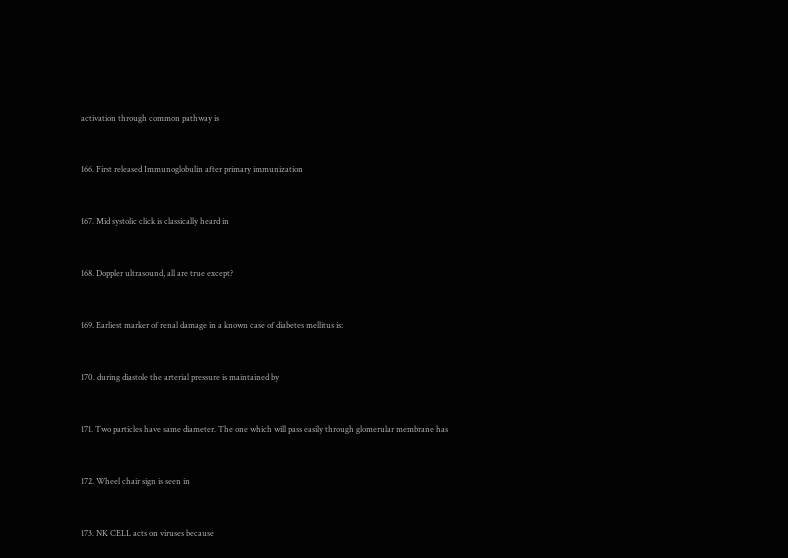activation through common pathway is


166. First released Immunoglobulin after primary immunization


167. Mid systolic click is classically heard in


168. Doppler ultrasound, all are true except?


169. Earliest marker of renal damage in a known case of diabetes mellitus is:


170. during diastole the arterial pressure is maintained by


171. Two particles have same diameter. The one which will pass easily through glomerular membrane has


172. Wheel chair sign is seen in


173. NK CELL acts on viruses because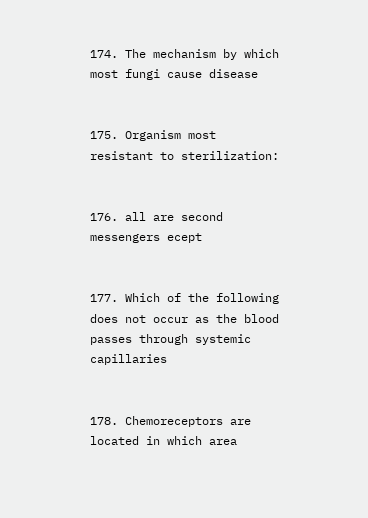174. The mechanism by which most fungi cause disease


175. Organism most resistant to sterilization:


176. all are second messengers ecept


177. Which of the following does not occur as the blood passes through systemic capillaries


178. Chemoreceptors are located in which area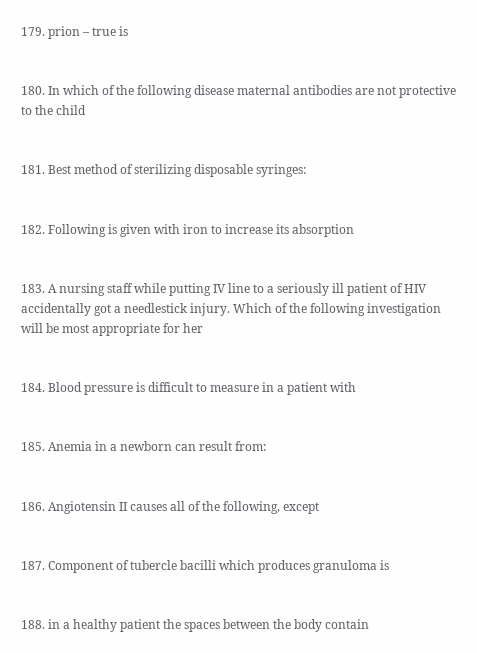179. prion – true is


180. In which of the following disease maternal antibodies are not protective to the child


181. Best method of sterilizing disposable syringes:


182. Following is given with iron to increase its absorption


183. A nursing staff while putting IV line to a seriously ill patient of HIV accidentally got a needlestick injury. Which of the following investigation will be most appropriate for her


184. Blood pressure is difficult to measure in a patient with


185. Anemia in a newborn can result from:


186. Angiotensin II causes all of the following, except


187. Component of tubercle bacilli which produces granuloma is


188. in a healthy patient the spaces between the body contain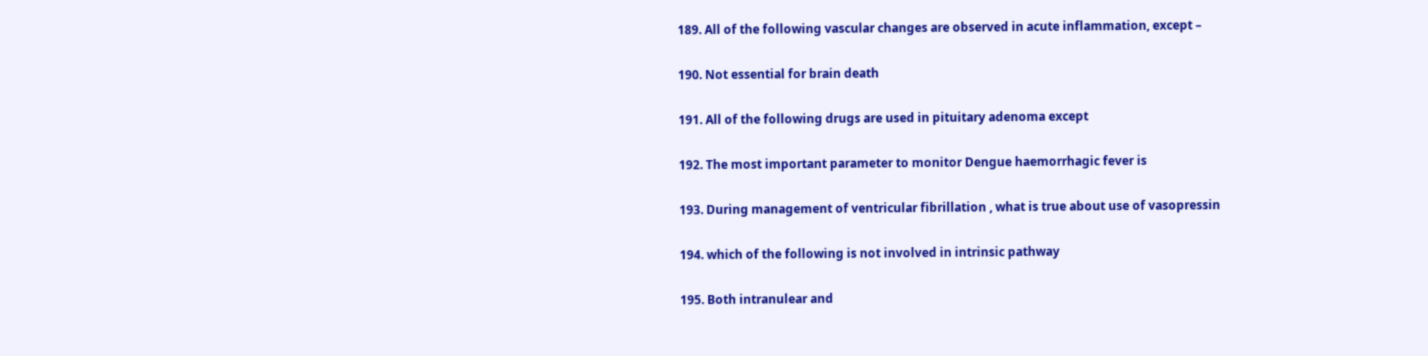189. All of the following vascular changes are observed in acute inflammation, except –


190. Not essential for brain death


191. All of the following drugs are used in pituitary adenoma except


192. The most important parameter to monitor Dengue haemorrhagic fever is


193. During management of ventricular fibrillation , what is true about use of vasopressin


194. which of the following is not involved in intrinsic pathway


195. Both intranulear and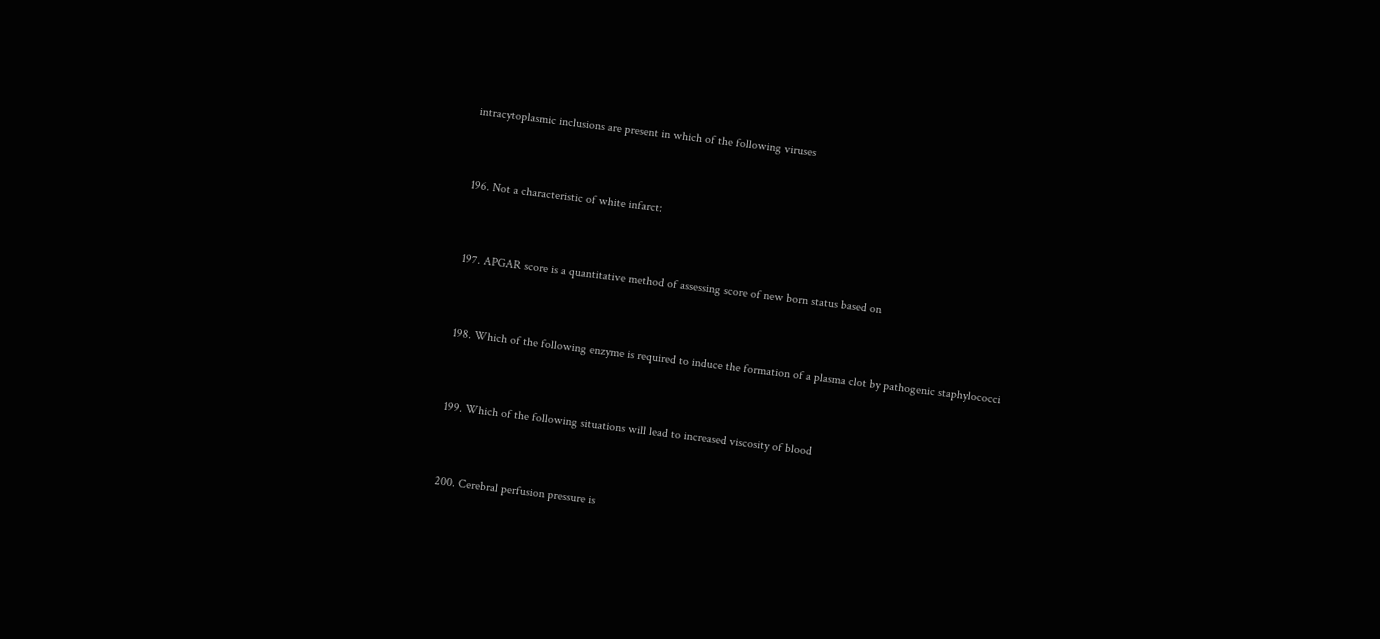intracytoplasmic inclusions are present in which of the following viruses


196. Not a characteristic of white infarct:


197. APGAR score is a quantitative method of assessing score of new born status based on


198. Which of the following enzyme is required to induce the formation of a plasma clot by pathogenic staphylococci


199. Which of the following situations will lead to increased viscosity of blood


200. Cerebral perfusion pressure is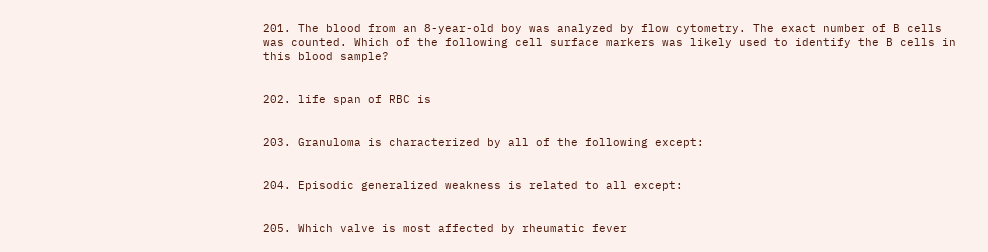201. The blood from an 8-year-old boy was analyzed by flow cytometry. The exact number of B cells was counted. Which of the following cell surface markers was likely used to identify the B cells in this blood sample?


202. life span of RBC is


203. Granuloma is characterized by all of the following except:


204. Episodic generalized weakness is related to all except:


205. Which valve is most affected by rheumatic fever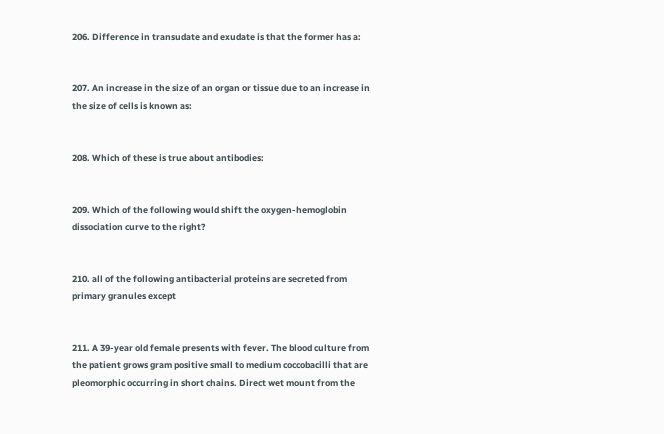206. Difference in transudate and exudate is that the former has a:


207. An increase in the size of an organ or tissue due to an increase in the size of cells is known as:


208. Which of these is true about antibodies:


209. Which of the following would shift the oxygen-hemoglobin dissociation curve to the right?


210. all of the following antibacterial proteins are secreted from primary granules except


211. A 39-year old female presents with fever. The blood culture from the patient grows gram positive small to medium coccobacilli that are pleomorphic occurring in short chains. Direct wet mount from the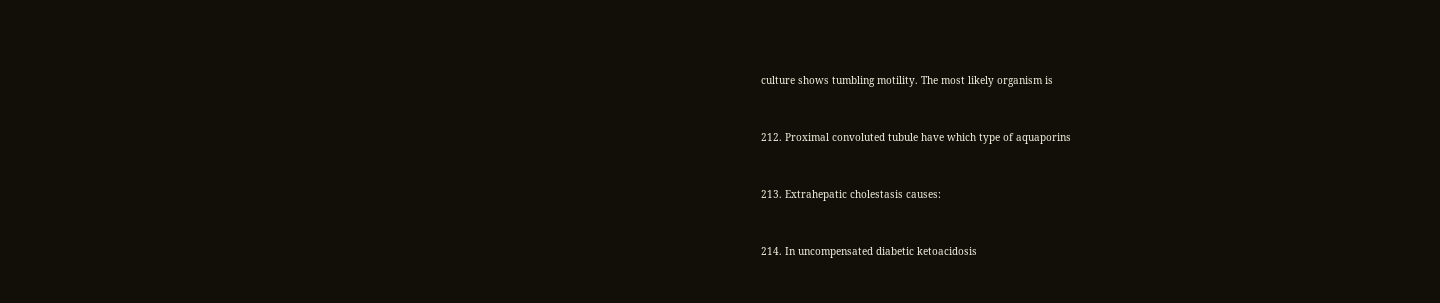culture shows tumbling motility. The most likely organism is


212. Proximal convoluted tubule have which type of aquaporins


213. Extrahepatic cholestasis causes:


214. In uncompensated diabetic ketoacidosis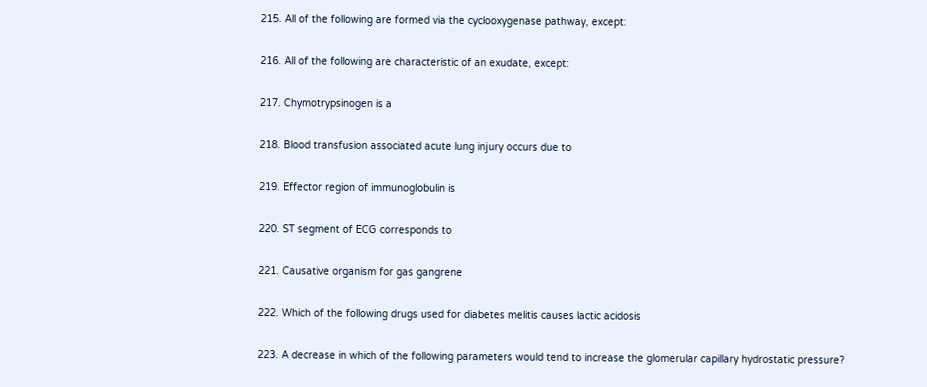215. All of the following are formed via the cyclooxygenase pathway, except:


216. All of the following are characteristic of an exudate, except:


217. Chymotrypsinogen is a


218. Blood transfusion associated acute lung injury occurs due to


219. Effector region of immunoglobulin is


220. ST segment of ECG corresponds to


221. Causative organism for gas gangrene


222. Which of the following drugs used for diabetes melitis causes lactic acidosis


223. A decrease in which of the following parameters would tend to increase the glomerular capillary hydrostatic pressure?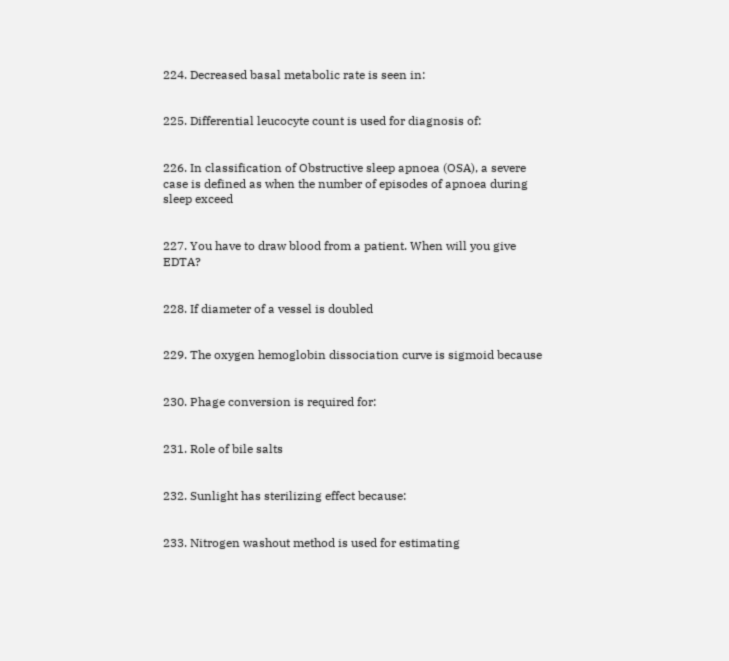224. Decreased basal metabolic rate is seen in:


225. Differential leucocyte count is used for diagnosis of:


226. In classification of Obstructive sleep apnoea (OSA), a severe case is defined as when the number of episodes of apnoea during sleep exceed


227. You have to draw blood from a patient. When will you give EDTA?


228. If diameter of a vessel is doubled


229. The oxygen hemoglobin dissociation curve is sigmoid because


230. Phage conversion is required for:


231. Role of bile salts


232. Sunlight has sterilizing effect because:


233. Nitrogen washout method is used for estimating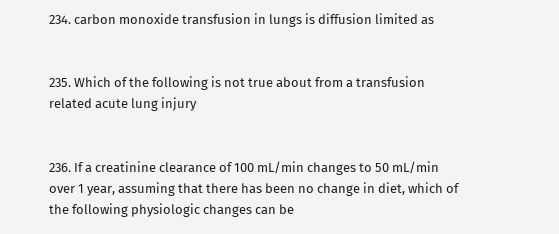234. carbon monoxide transfusion in lungs is diffusion limited as


235. Which of the following is not true about from a transfusion related acute lung injury


236. If a creatinine clearance of 100 mL/min changes to 50 mL/min over 1 year, assuming that there has been no change in diet, which of the following physiologic changes can be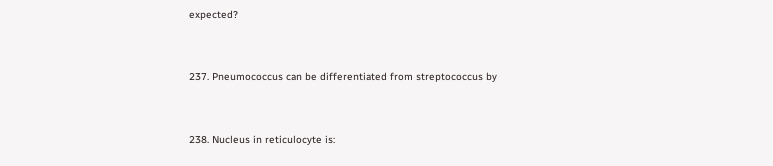expected?


237. Pneumococcus can be differentiated from streptococcus by


238. Nucleus in reticulocyte is: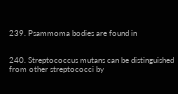239. Psammoma bodies are found in


240. Streptococcus mutans can be distinguished from other streptococci by